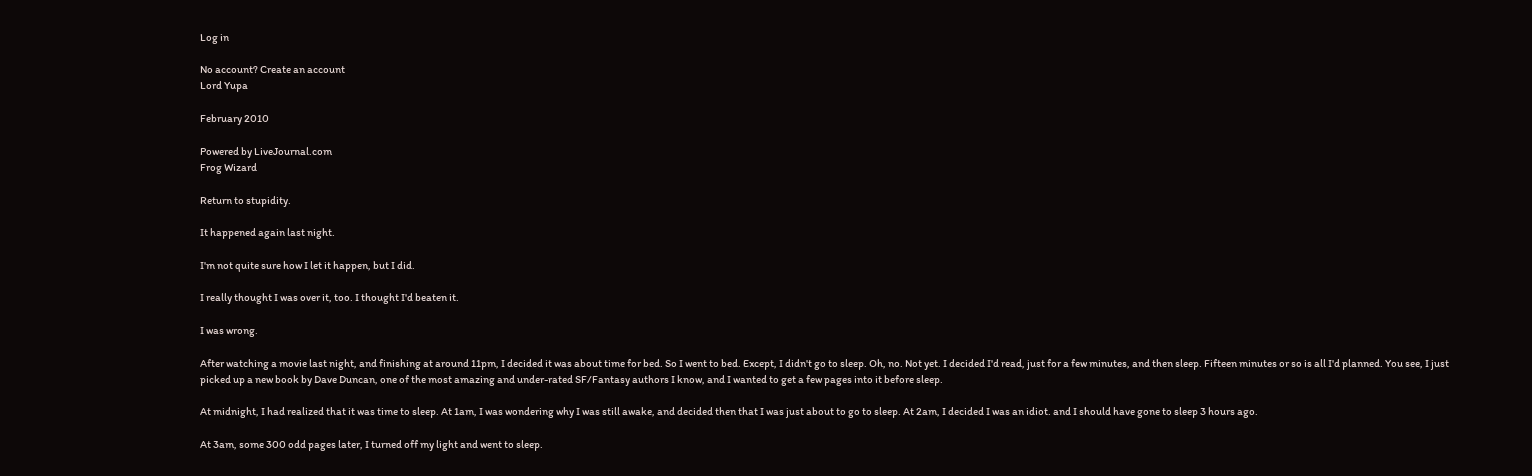Log in

No account? Create an account
Lord Yupa

February 2010

Powered by LiveJournal.com
Frog Wizard

Return to stupidity.

It happened again last night.

I'm not quite sure how I let it happen, but I did.

I really thought I was over it, too. I thought I'd beaten it.

I was wrong.

After watching a movie last night, and finishing at around 11pm, I decided it was about time for bed. So I went to bed. Except, I didn't go to sleep. Oh, no. Not yet. I decided I'd read, just for a few minutes, and then sleep. Fifteen minutes or so is all I'd planned. You see, I just picked up a new book by Dave Duncan, one of the most amazing and under-rated SF/Fantasy authors I know, and I wanted to get a few pages into it before sleep.

At midnight, I had realized that it was time to sleep. At 1am, I was wondering why I was still awake, and decided then that I was just about to go to sleep. At 2am, I decided I was an idiot. and I should have gone to sleep 3 hours ago.

At 3am, some 300 odd pages later, I turned off my light and went to sleep.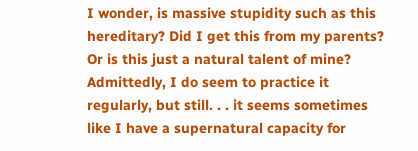I wonder, is massive stupidity such as this hereditary? Did I get this from my parents? Or is this just a natural talent of mine? Admittedly, I do seem to practice it regularly, but still. . . it seems sometimes like I have a supernatural capacity for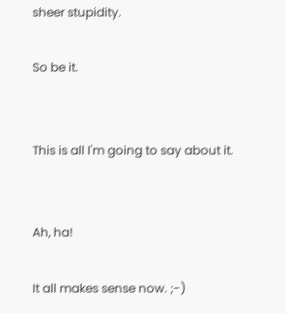sheer stupidity.

So be it.


This is all I'm going to say about it.


Ah, ha!

It all makes sense now. ;-)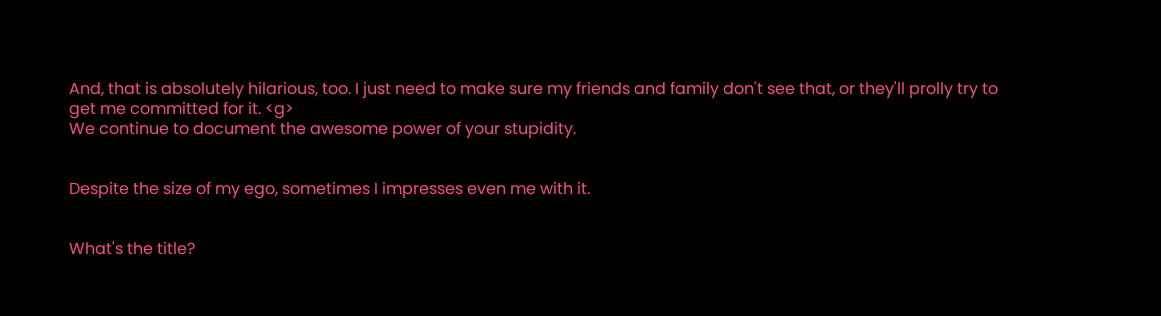And, that is absolutely hilarious, too. I just need to make sure my friends and family don't see that, or they'll prolly try to get me committed for it. <g>
We continue to document the awesome power of your stupidity.


Despite the size of my ego, sometimes I impresses even me with it.


What's the title?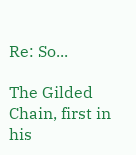Re: So...

The Gilded Chain, first in his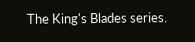The King's Blades series.